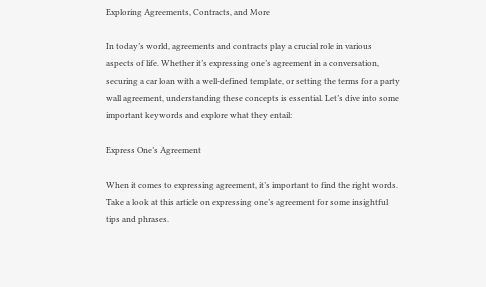Exploring Agreements, Contracts, and More

In today’s world, agreements and contracts play a crucial role in various aspects of life. Whether it’s expressing one’s agreement in a conversation, securing a car loan with a well-defined template, or setting the terms for a party wall agreement, understanding these concepts is essential. Let’s dive into some important keywords and explore what they entail:

Express One’s Agreement

When it comes to expressing agreement, it’s important to find the right words. Take a look at this article on expressing one’s agreement for some insightful tips and phrases.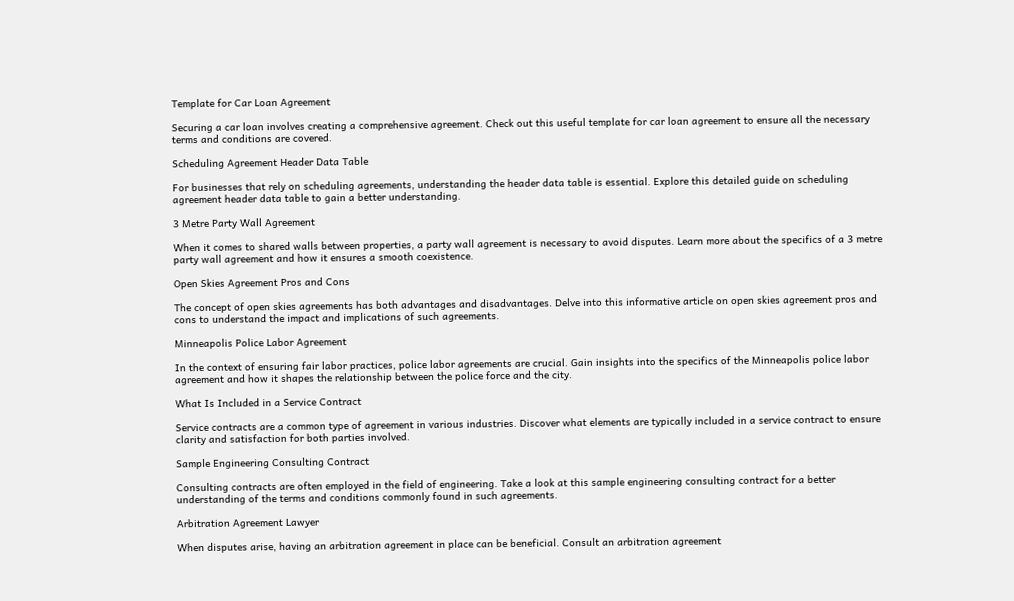Template for Car Loan Agreement

Securing a car loan involves creating a comprehensive agreement. Check out this useful template for car loan agreement to ensure all the necessary terms and conditions are covered.

Scheduling Agreement Header Data Table

For businesses that rely on scheduling agreements, understanding the header data table is essential. Explore this detailed guide on scheduling agreement header data table to gain a better understanding.

3 Metre Party Wall Agreement

When it comes to shared walls between properties, a party wall agreement is necessary to avoid disputes. Learn more about the specifics of a 3 metre party wall agreement and how it ensures a smooth coexistence.

Open Skies Agreement Pros and Cons

The concept of open skies agreements has both advantages and disadvantages. Delve into this informative article on open skies agreement pros and cons to understand the impact and implications of such agreements.

Minneapolis Police Labor Agreement

In the context of ensuring fair labor practices, police labor agreements are crucial. Gain insights into the specifics of the Minneapolis police labor agreement and how it shapes the relationship between the police force and the city.

What Is Included in a Service Contract

Service contracts are a common type of agreement in various industries. Discover what elements are typically included in a service contract to ensure clarity and satisfaction for both parties involved.

Sample Engineering Consulting Contract

Consulting contracts are often employed in the field of engineering. Take a look at this sample engineering consulting contract for a better understanding of the terms and conditions commonly found in such agreements.

Arbitration Agreement Lawyer

When disputes arise, having an arbitration agreement in place can be beneficial. Consult an arbitration agreement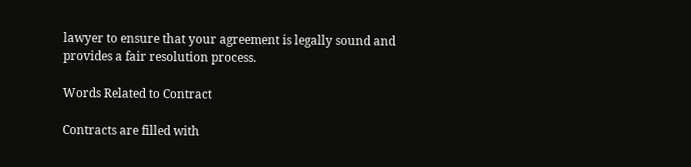lawyer to ensure that your agreement is legally sound and provides a fair resolution process.

Words Related to Contract

Contracts are filled with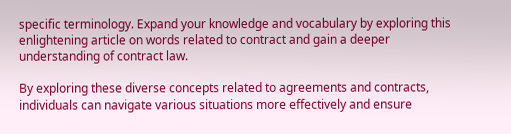specific terminology. Expand your knowledge and vocabulary by exploring this enlightening article on words related to contract and gain a deeper understanding of contract law.

By exploring these diverse concepts related to agreements and contracts, individuals can navigate various situations more effectively and ensure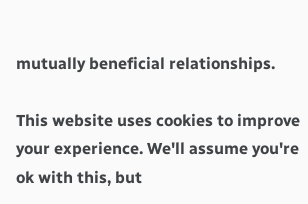mutually beneficial relationships.

This website uses cookies to improve your experience. We'll assume you're ok with this, but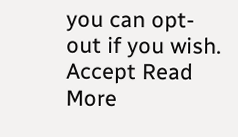you can opt-out if you wish. Accept Read More